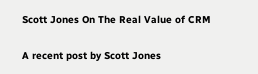Scott Jones On The Real Value of CRM

A recent post by Scott Jones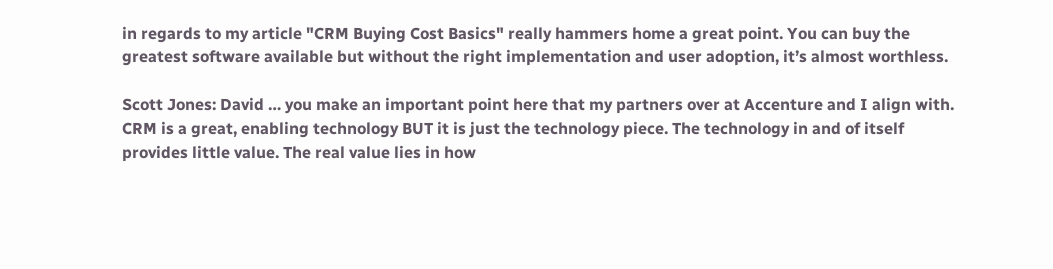in regards to my article "CRM Buying Cost Basics" really hammers home a great point. You can buy the greatest software available but without the right implementation and user adoption, it’s almost worthless.

Scott Jones: David … you make an important point here that my partners over at Accenture and I align with. CRM is a great, enabling technology BUT it is just the technology piece. The technology in and of itself provides little value. The real value lies in how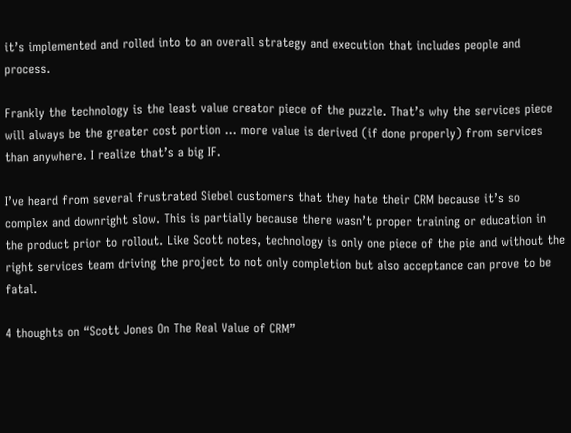it’s implemented and rolled into to an overall strategy and execution that includes people and process.

Frankly the technology is the least value creator piece of the puzzle. That’s why the services piece will always be the greater cost portion … more value is derived (if done properly) from services than anywhere. I realize that’s a big IF.

I’ve heard from several frustrated Siebel customers that they hate their CRM because it’s so complex and downright slow. This is partially because there wasn’t proper training or education in the product prior to rollout. Like Scott notes, technology is only one piece of the pie and without the right services team driving the project to not only completion but also acceptance can prove to be fatal.

4 thoughts on “Scott Jones On The Real Value of CRM”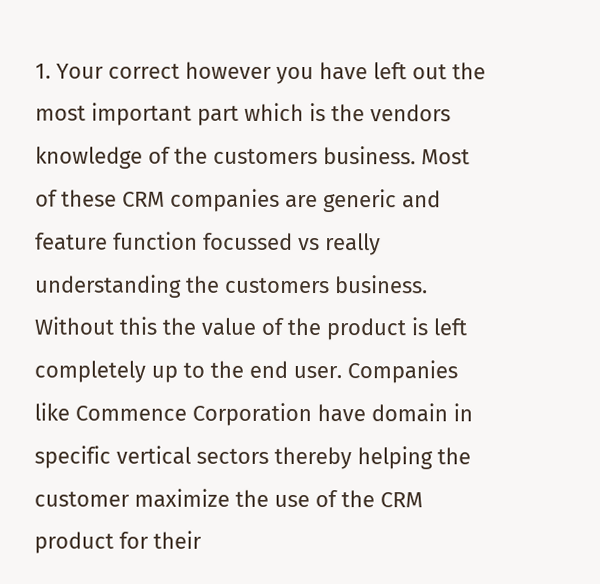1. Your correct however you have left out the most important part which is the vendors knowledge of the customers business. Most of these CRM companies are generic and feature function focussed vs really understanding the customers business. Without this the value of the product is left completely up to the end user. Companies like Commence Corporation have domain in specific vertical sectors thereby helping the customer maximize the use of the CRM product for their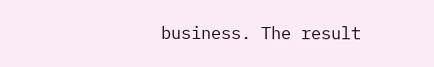business. The result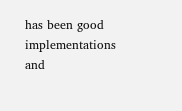has been good implementations and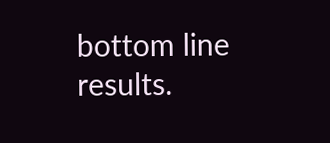bottom line results.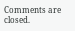Comments are closed.